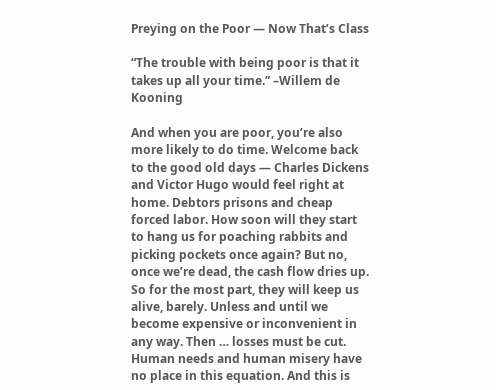Preying on the Poor — Now That’s Class

“The trouble with being poor is that it takes up all your time.” –Willem de Kooning

And when you are poor, you’re also more likely to do time. Welcome back to the good old days — Charles Dickens and Victor Hugo would feel right at home. Debtors prisons and cheap forced labor. How soon will they start to hang us for poaching rabbits and picking pockets once again? But no, once we’re dead, the cash flow dries up. So for the most part, they will keep us alive, barely. Unless and until we become expensive or inconvenient in any way. Then … losses must be cut. Human needs and human misery have no place in this equation. And this is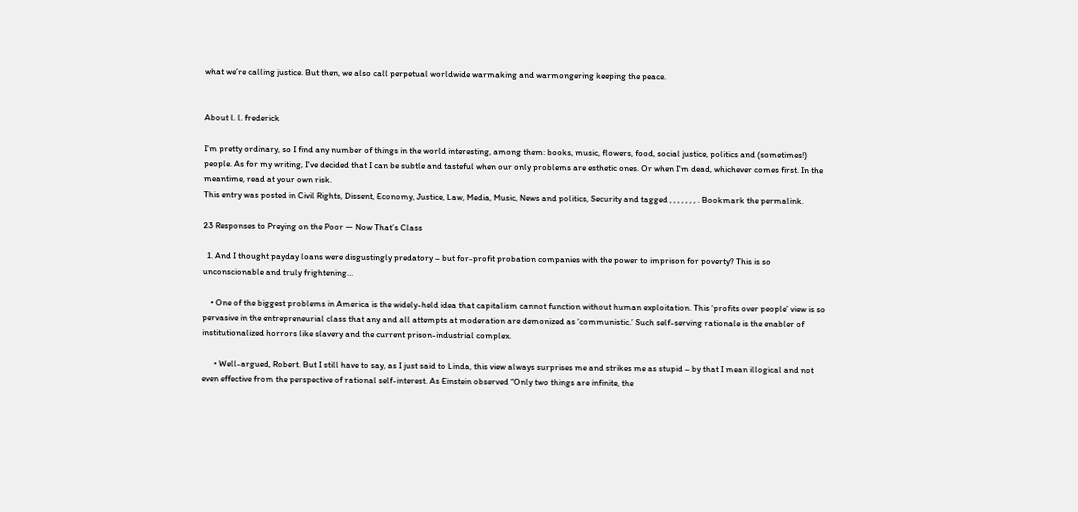what we’re calling justice. But then, we also call perpetual worldwide warmaking and warmongering keeping the peace.


About l. l. frederick

I'm pretty ordinary, so I find any number of things in the world interesting, among them: books, music, flowers, food, social justice, politics and (sometimes!) people. As for my writing, I've decided that I can be subtle and tasteful when our only problems are esthetic ones. Or when I'm dead, whichever comes first. In the meantime, read at your own risk.
This entry was posted in Civil Rights, Dissent, Economy, Justice, Law, Media, Music, News and politics, Security and tagged , , , , , , , . Bookmark the permalink.

23 Responses to Preying on the Poor — Now That’s Class

  1. And I thought payday loans were disgustingly predatory – but for-profit probation companies with the power to imprison for poverty? This is so unconscionable and truly frightening…

    • One of the biggest problems in America is the widely-held idea that capitalism cannot function without human exploitation. This ‘profits over people’ view is so pervasive in the entrepreneurial class that any and all attempts at moderation are demonized as ‘communistic.’ Such self-serving rationale is the enabler of institutionalized horrors like slavery and the current prison-industrial complex.

      • Well-argued, Robert. But I still have to say, as I just said to Linda, this view always surprises me and strikes me as stupid – by that I mean illogical and not even effective from the perspective of rational self-interest. As Einstein observed “Only two things are infinite, the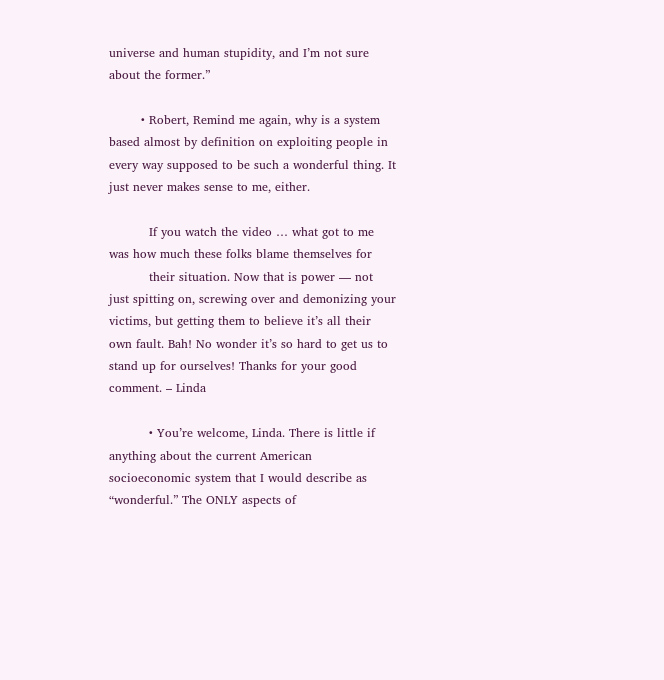universe and human stupidity, and I’m not sure about the former.”

        • Robert, Remind me again, why is a system based almost by definition on exploiting people in every way supposed to be such a wonderful thing. It just never makes sense to me, either.

          If you watch the video … what got to me was how much these folks blame themselves for
          their situation. Now that is power — not just spitting on, screwing over and demonizing your victims, but getting them to believe it’s all their own fault. Bah! No wonder it’s so hard to get us to stand up for ourselves! Thanks for your good comment. – Linda

          • You’re welcome, Linda. There is little if anything about the current American socioeconomic system that I would describe as “wonderful.” The ONLY aspects of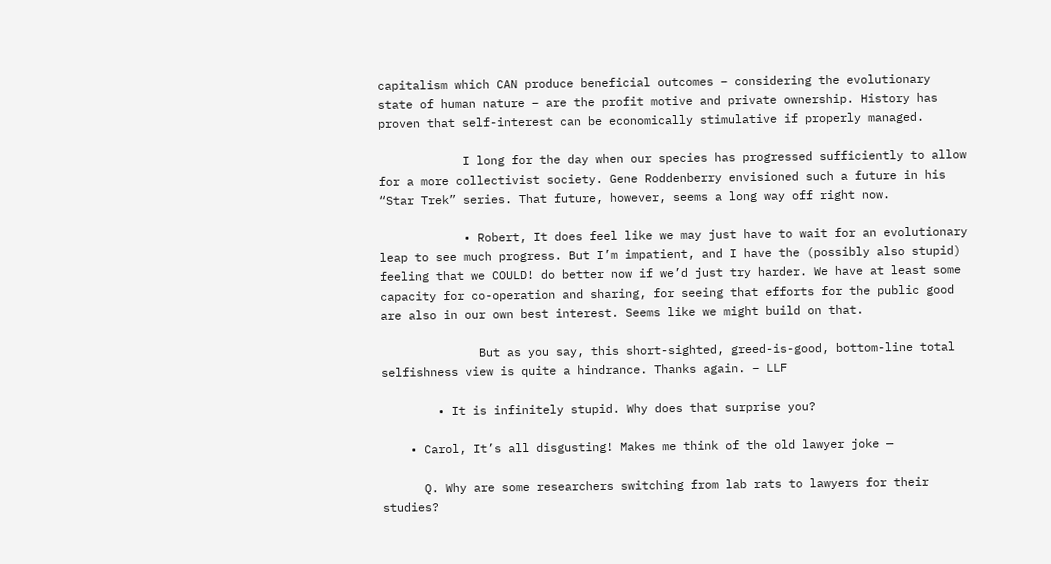capitalism which CAN produce beneficial outcomes – considering the evolutionary state of human nature – are the profit motive and private ownership. History has proven that self-interest can be economically stimulative if properly managed.

            I long for the day when our species has progressed sufficiently to allow for a more collectivist society. Gene Roddenberry envisioned such a future in his “Star Trek” series. That future, however, seems a long way off right now.

            • Robert, It does feel like we may just have to wait for an evolutionary leap to see much progress. But I’m impatient, and I have the (possibly also stupid) feeling that we COULD! do better now if we’d just try harder. We have at least some capacity for co-operation and sharing, for seeing that efforts for the public good are also in our own best interest. Seems like we might build on that.

              But as you say, this short-sighted, greed-is-good, bottom-line total selfishness view is quite a hindrance. Thanks again. – LLF

        • It is infinitely stupid. Why does that surprise you?

    • Carol, It’s all disgusting! Makes me think of the old lawyer joke —

      Q. Why are some researchers switching from lab rats to lawyers for their studies?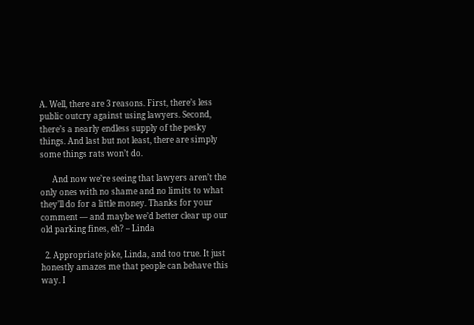A. Well, there are 3 reasons. First, there’s less public outcry against using lawyers. Second, there’s a nearly endless supply of the pesky things. And last but not least, there are simply some things rats won’t do.

      And now we’re seeing that lawyers aren’t the only ones with no shame and no limits to what they’ll do for a little money. Thanks for your comment — and maybe we’d better clear up our old parking fines, eh? – Linda

  2. Appropriate joke, Linda, and too true. It just honestly amazes me that people can behave this way. I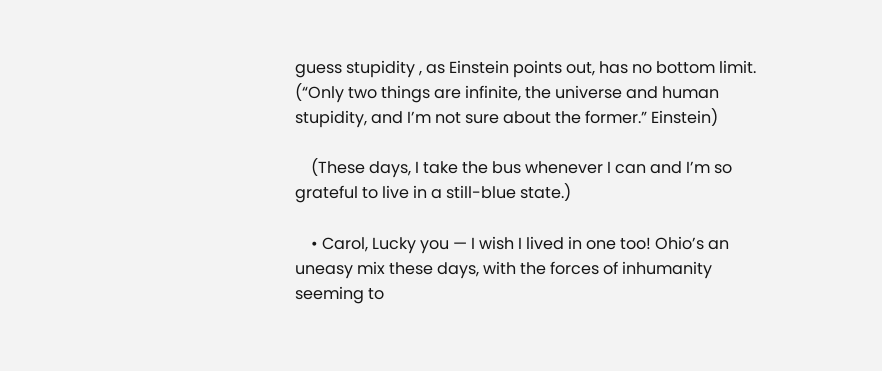guess stupidity , as Einstein points out, has no bottom limit. (“Only two things are infinite, the universe and human stupidity, and I’m not sure about the former.” Einstein)

    (These days, I take the bus whenever I can and I’m so grateful to live in a still-blue state.)

    • Carol, Lucky you — I wish I lived in one too! Ohio’s an uneasy mix these days, with the forces of inhumanity seeming to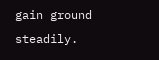gain ground steadily.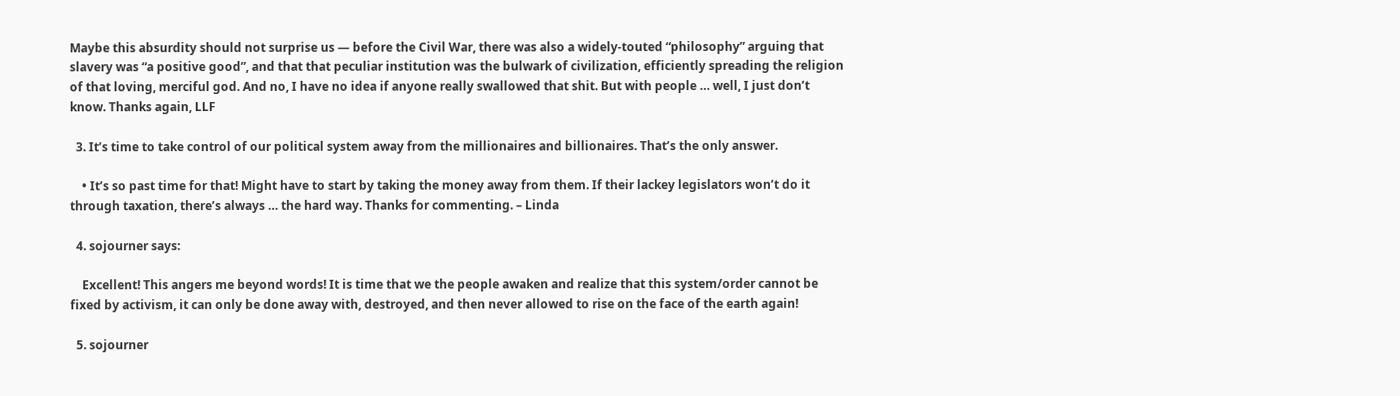Maybe this absurdity should not surprise us — before the Civil War, there was also a widely-touted “philosophy” arguing that slavery was “a positive good”, and that that peculiar institution was the bulwark of civilization, efficiently spreading the religion of that loving, merciful god. And no, I have no idea if anyone really swallowed that shit. But with people … well, I just don’t know. Thanks again, LLF

  3. It’s time to take control of our political system away from the millionaires and billionaires. That’s the only answer.

    • It’s so past time for that! Might have to start by taking the money away from them. If their lackey legislators won’t do it through taxation, there’s always … the hard way. Thanks for commenting. – Linda

  4. sojourner says:

    Excellent! This angers me beyond words! It is time that we the people awaken and realize that this system/order cannot be fixed by activism, it can only be done away with, destroyed, and then never allowed to rise on the face of the earth again!

  5. sojourner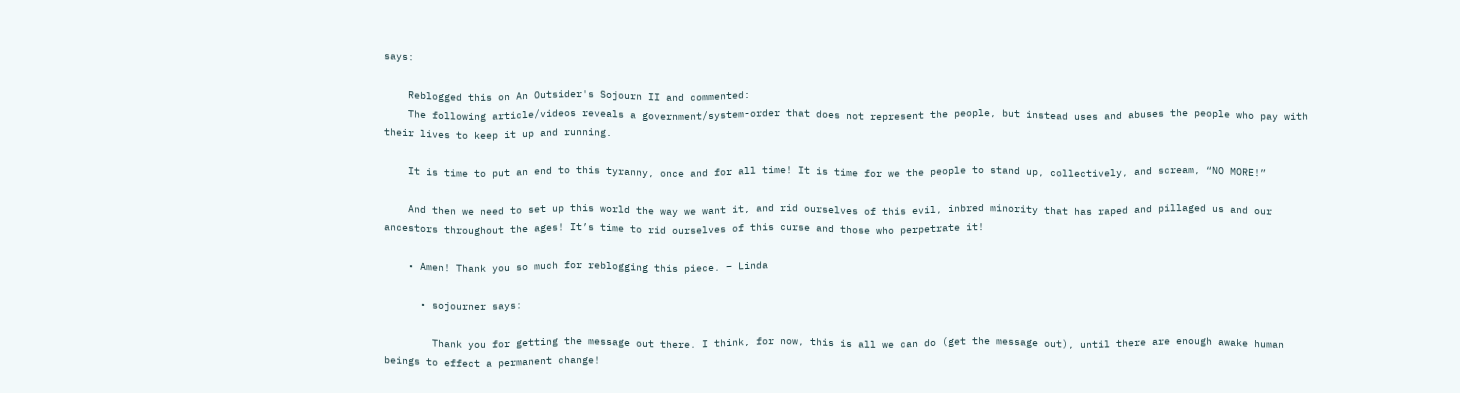says:

    Reblogged this on An Outsider's Sojourn II and commented:
    The following article/videos reveals a government/system-order that does not represent the people, but instead uses and abuses the people who pay with their lives to keep it up and running.

    It is time to put an end to this tyranny, once and for all time! It is time for we the people to stand up, collectively, and scream, “NO MORE!”

    And then we need to set up this world the way we want it, and rid ourselves of this evil, inbred minority that has raped and pillaged us and our ancestors throughout the ages! It’s time to rid ourselves of this curse and those who perpetrate it!

    • Amen! Thank you so much for reblogging this piece. – Linda

      • sojourner says:

        Thank you for getting the message out there. I think, for now, this is all we can do (get the message out), until there are enough awake human beings to effect a permanent change!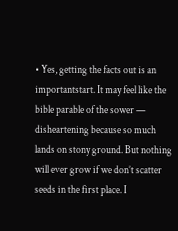• Yes, getting the facts out is an importantstart. It may feel like the bible parable of the sower — disheartening because so much lands on stony ground. But nothing will ever grow if we don’t scatter seeds in the first place. I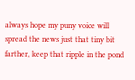always hope my puny voice will spread the news just that tiny bit farther, keep that ripple in the pond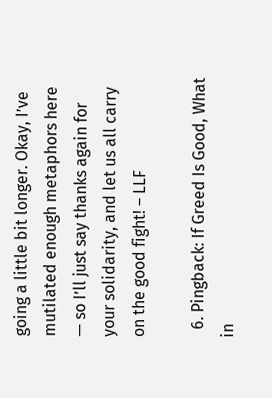going a little bit longer. Okay, I’ve mutilated enough metaphors here — so I’ll just say thanks again for your solidarity, and let us all carry on the good fight! – LLF

  6. Pingback: If Greed Is Good, What in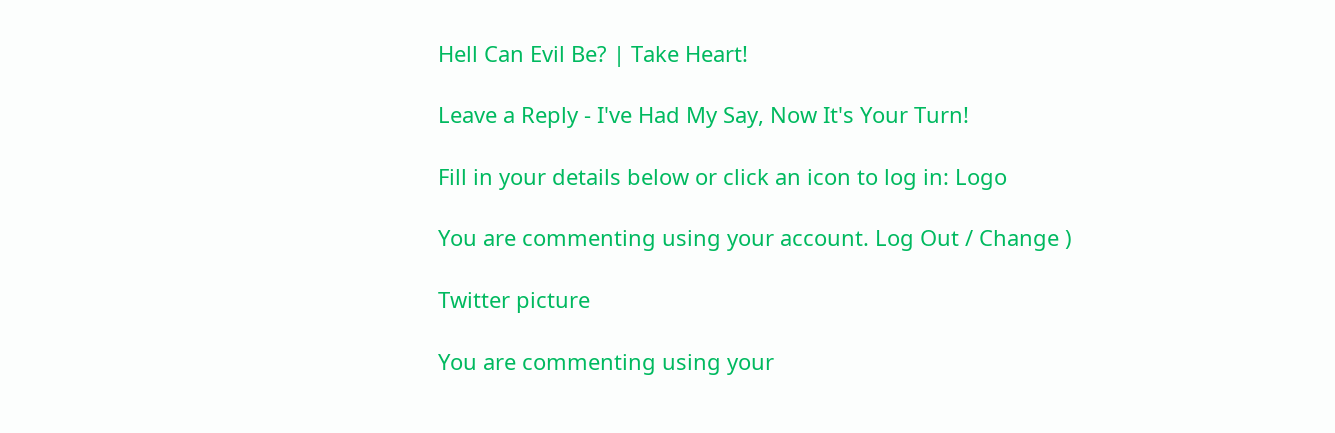Hell Can Evil Be? | Take Heart!

Leave a Reply - I've Had My Say, Now It's Your Turn!

Fill in your details below or click an icon to log in: Logo

You are commenting using your account. Log Out / Change )

Twitter picture

You are commenting using your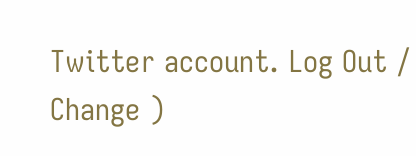Twitter account. Log Out / Change )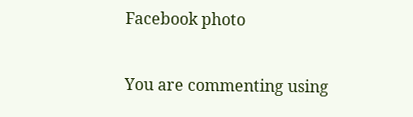Facebook photo

You are commenting using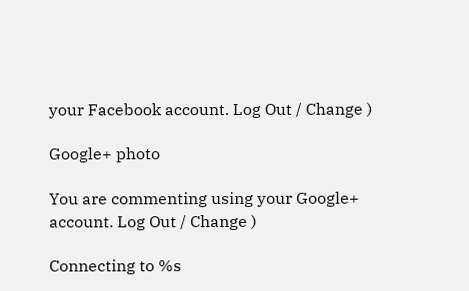your Facebook account. Log Out / Change )

Google+ photo

You are commenting using your Google+ account. Log Out / Change )

Connecting to %s